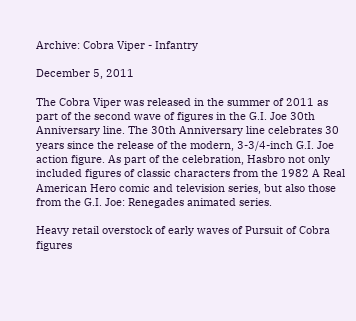Archive: Cobra Viper - Infantry

December 5, 2011

The Cobra Viper was released in the summer of 2011 as part of the second wave of figures in the G.I. Joe 30th Anniversary line. The 30th Anniversary line celebrates 30 years since the release of the modern, 3-3/4-inch G.I. Joe action figure. As part of the celebration, Hasbro not only included figures of classic characters from the 1982 A Real American Hero comic and television series, but also those from the G.I. Joe: Renegades animated series.

Heavy retail overstock of early waves of Pursuit of Cobra figures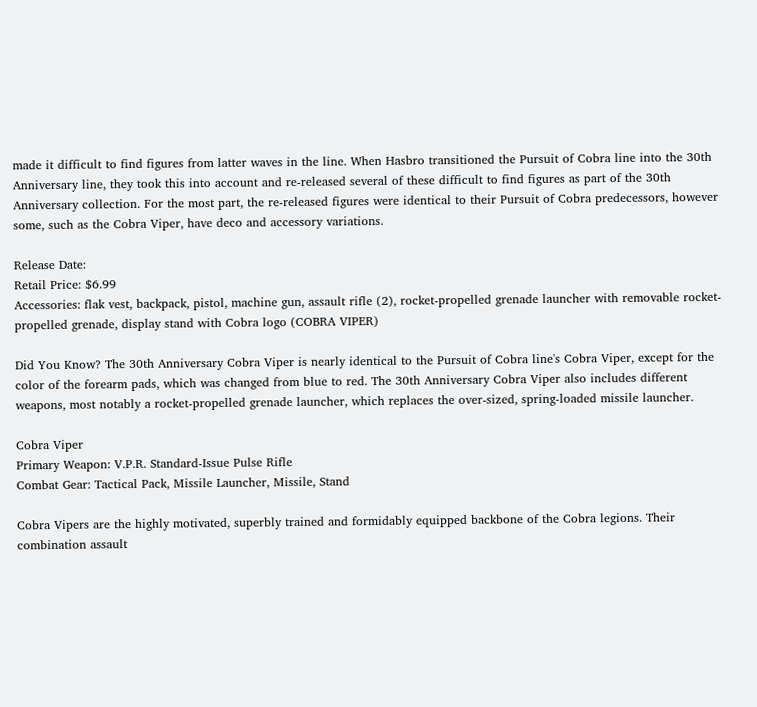made it difficult to find figures from latter waves in the line. When Hasbro transitioned the Pursuit of Cobra line into the 30th Anniversary line, they took this into account and re-released several of these difficult to find figures as part of the 30th Anniversary collection. For the most part, the re-released figures were identical to their Pursuit of Cobra predecessors, however some, such as the Cobra Viper, have deco and accessory variations.

Release Date:
Retail Price: $6.99
Accessories: flak vest, backpack, pistol, machine gun, assault rifle (2), rocket-propelled grenade launcher with removable rocket-propelled grenade, display stand with Cobra logo (COBRA VIPER)

Did You Know? The 30th Anniversary Cobra Viper is nearly identical to the Pursuit of Cobra line's Cobra Viper, except for the color of the forearm pads, which was changed from blue to red. The 30th Anniversary Cobra Viper also includes different weapons, most notably a rocket-propelled grenade launcher, which replaces the over-sized, spring-loaded missile launcher.

Cobra Viper
Primary Weapon: V.P.R. Standard-Issue Pulse Rifle
Combat Gear: Tactical Pack, Missile Launcher, Missile, Stand

Cobra Vipers are the highly motivated, superbly trained and formidably equipped backbone of the Cobra legions. Their combination assault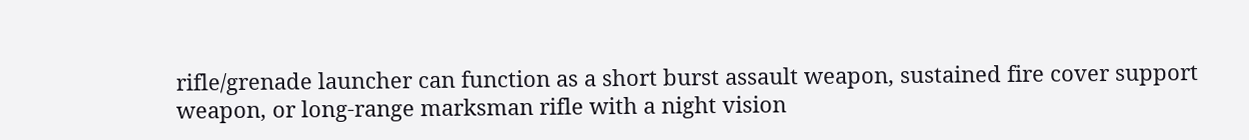rifle/grenade launcher can function as a short burst assault weapon, sustained fire cover support weapon, or long-range marksman rifle with a night vision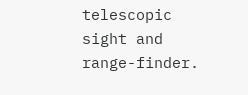telescopic sight and range-finder.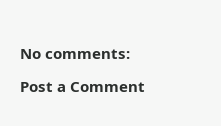No comments:

Post a Comment